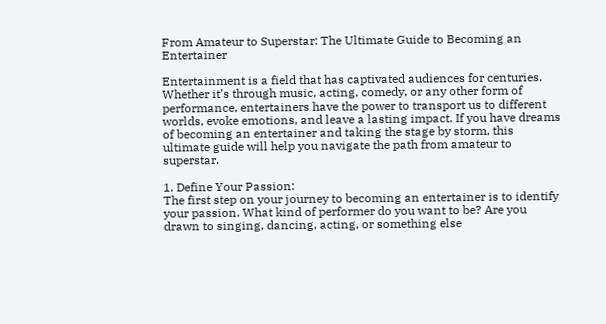From Amateur to Superstar: The Ultimate Guide to Becoming an Entertainer

Entertainment is a field that has captivated audiences for centuries. Whether it’s through music, acting, comedy, or any other form of performance, entertainers have the power to transport us to different worlds, evoke emotions, and leave a lasting impact. If you have dreams of becoming an entertainer and taking the stage by storm, this ultimate guide will help you navigate the path from amateur to superstar.

1. Define Your Passion:
The first step on your journey to becoming an entertainer is to identify your passion. What kind of performer do you want to be? Are you drawn to singing, dancing, acting, or something else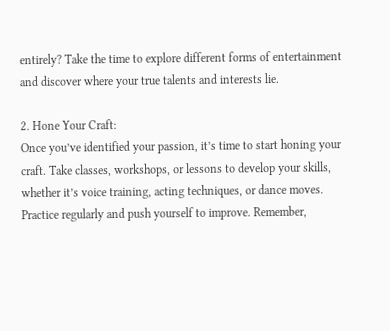entirely? Take the time to explore different forms of entertainment and discover where your true talents and interests lie.

2. Hone Your Craft:
Once you’ve identified your passion, it’s time to start honing your craft. Take classes, workshops, or lessons to develop your skills, whether it’s voice training, acting techniques, or dance moves. Practice regularly and push yourself to improve. Remember,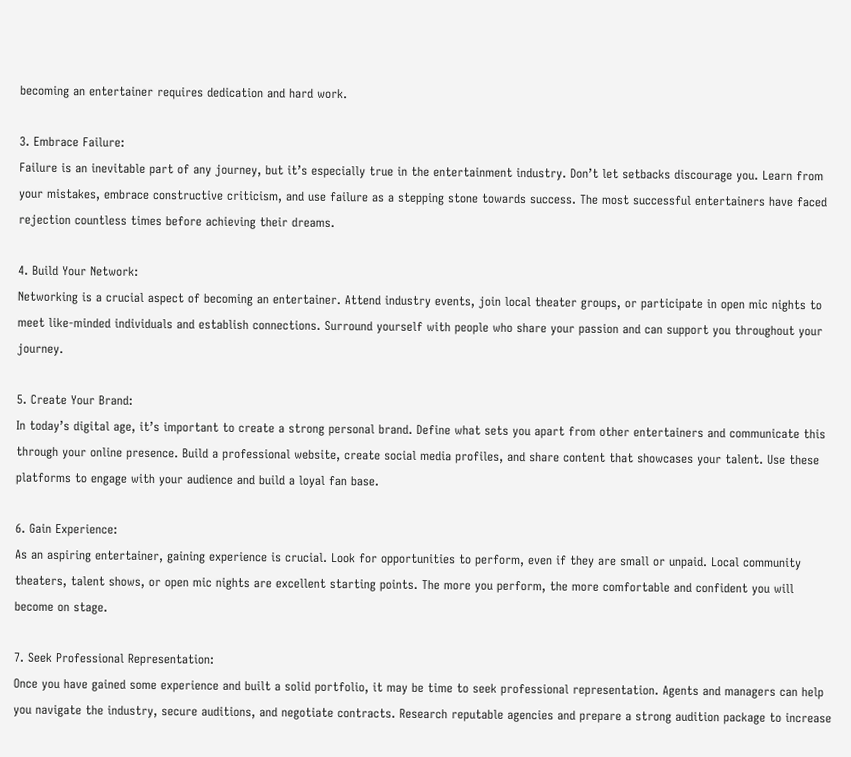becoming an entertainer requires dedication and hard work.

3. Embrace Failure:
Failure is an inevitable part of any journey, but it’s especially true in the entertainment industry. Don’t let setbacks discourage you. Learn from your mistakes, embrace constructive criticism, and use failure as a stepping stone towards success. The most successful entertainers have faced rejection countless times before achieving their dreams.

4. Build Your Network:
Networking is a crucial aspect of becoming an entertainer. Attend industry events, join local theater groups, or participate in open mic nights to meet like-minded individuals and establish connections. Surround yourself with people who share your passion and can support you throughout your journey.

5. Create Your Brand:
In today’s digital age, it’s important to create a strong personal brand. Define what sets you apart from other entertainers and communicate this through your online presence. Build a professional website, create social media profiles, and share content that showcases your talent. Use these platforms to engage with your audience and build a loyal fan base.

6. Gain Experience:
As an aspiring entertainer, gaining experience is crucial. Look for opportunities to perform, even if they are small or unpaid. Local community theaters, talent shows, or open mic nights are excellent starting points. The more you perform, the more comfortable and confident you will become on stage.

7. Seek Professional Representation:
Once you have gained some experience and built a solid portfolio, it may be time to seek professional representation. Agents and managers can help you navigate the industry, secure auditions, and negotiate contracts. Research reputable agencies and prepare a strong audition package to increase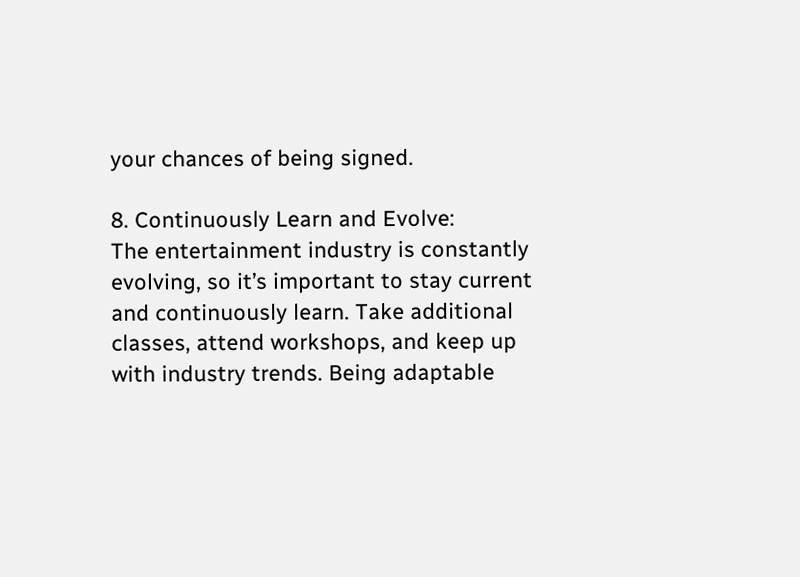your chances of being signed.

8. Continuously Learn and Evolve:
The entertainment industry is constantly evolving, so it’s important to stay current and continuously learn. Take additional classes, attend workshops, and keep up with industry trends. Being adaptable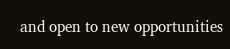and open to new opportunities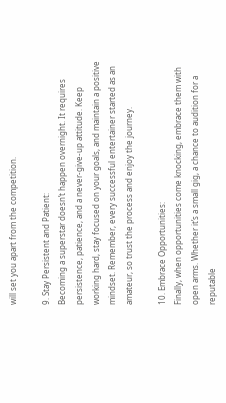will set you apart from the competition.

9. Stay Persistent and Patient:
Becoming a superstar doesn’t happen overnight. It requires persistence, patience, and a never-give-up attitude. Keep working hard, stay focused on your goals, and maintain a positive mindset. Remember, every successful entertainer started as an amateur, so trust the process and enjoy the journey.

10. Embrace Opportunities:
Finally, when opportunities come knocking, embrace them with open arms. Whether it’s a small gig, a chance to audition for a reputable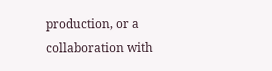production, or a collaboration with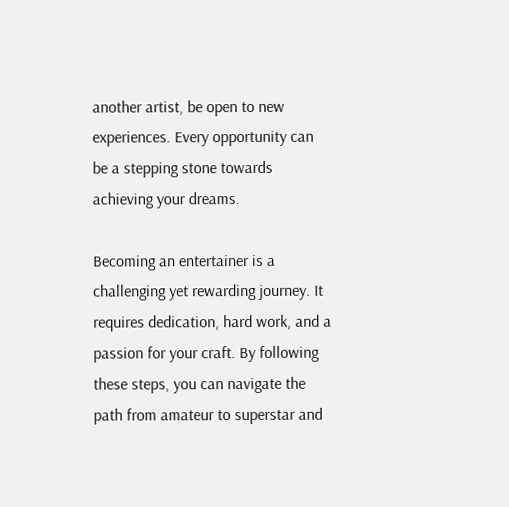another artist, be open to new experiences. Every opportunity can be a stepping stone towards achieving your dreams.

Becoming an entertainer is a challenging yet rewarding journey. It requires dedication, hard work, and a passion for your craft. By following these steps, you can navigate the path from amateur to superstar and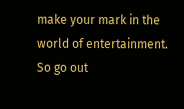make your mark in the world of entertainment. So go out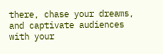there, chase your dreams, and captivate audiences with your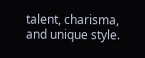talent, charisma, and unique style.